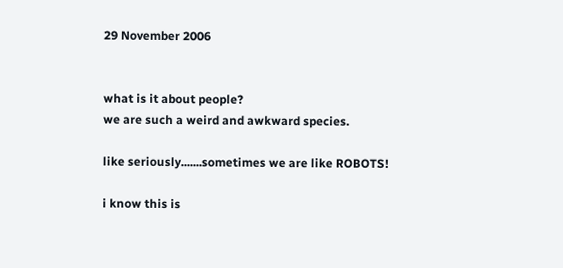29 November 2006


what is it about people?
we are such a weird and awkward species.

like seriously.......sometimes we are like ROBOTS!

i know this is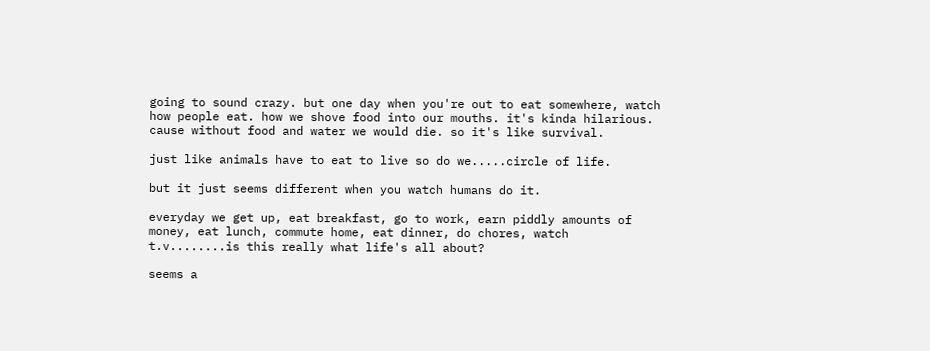going to sound crazy. but one day when you're out to eat somewhere, watch how people eat. how we shove food into our mouths. it's kinda hilarious. cause without food and water we would die. so it's like survival.

just like animals have to eat to live so do we.....circle of life.

but it just seems different when you watch humans do it.

everyday we get up, eat breakfast, go to work, earn piddly amounts of money, eat lunch, commute home, eat dinner, do chores, watch t.v........is this really what life's all about?

seems a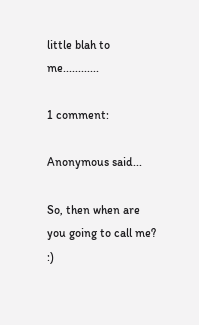little blah to me............

1 comment:

Anonymous said...

So, then when are you going to call me? :)